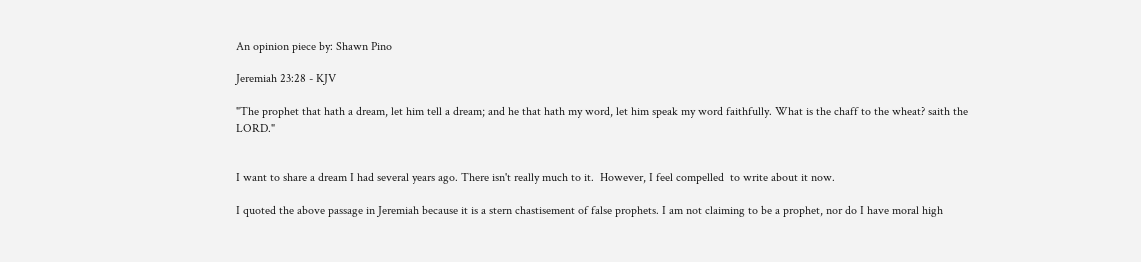An opinion piece by: Shawn Pino

Jeremiah 23:28 - KJV

"The prophet that hath a dream, let him tell a dream; and he that hath my word, let him speak my word faithfully. What is the chaff to the wheat? saith the LORD."


I want to share a dream I had several years ago. There isn't really much to it.  However, I feel compelled  to write about it now.

I quoted the above passage in Jeremiah because it is a stern chastisement of false prophets. I am not claiming to be a prophet, nor do I have moral high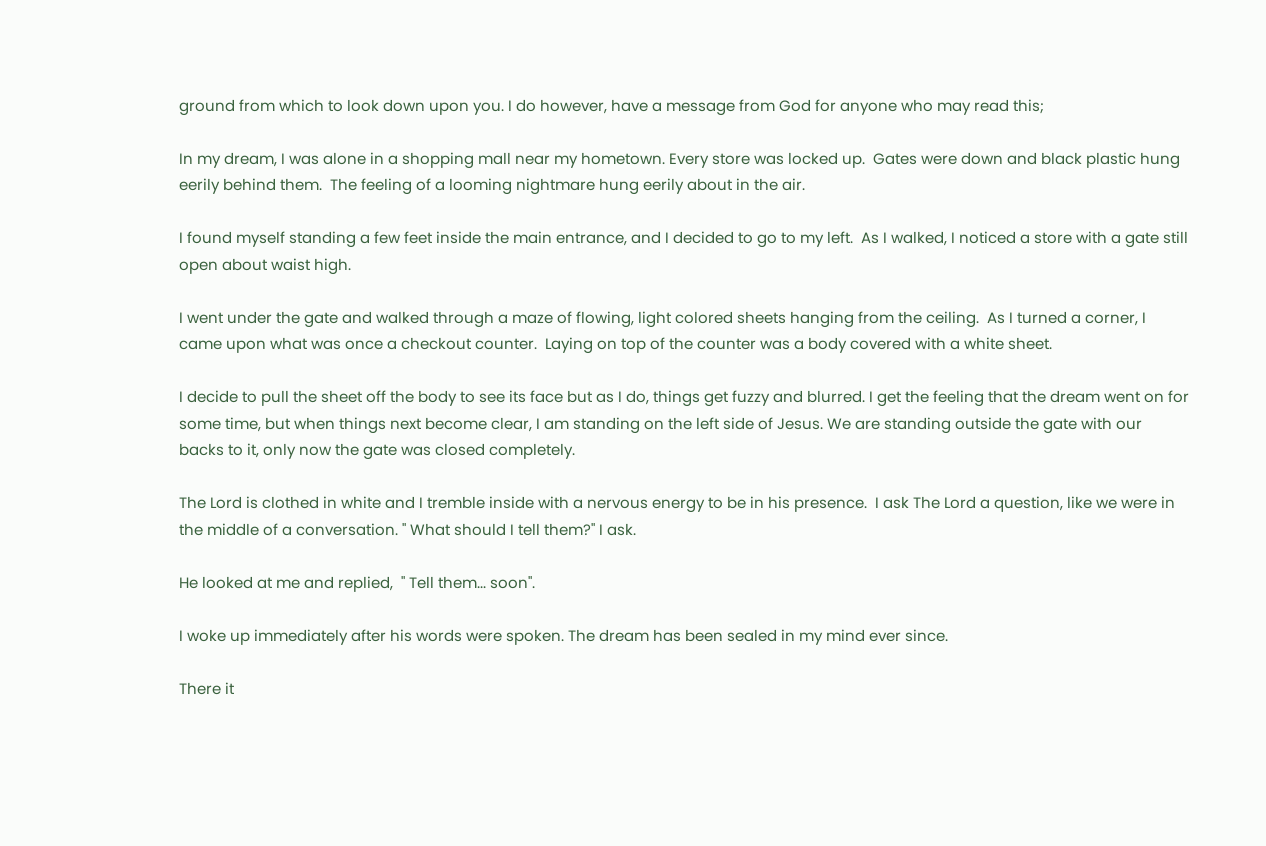ground from which to look down upon you. I do however, have a message from God for anyone who may read this;

In my dream, I was alone in a shopping mall near my hometown. Every store was locked up.  Gates were down and black plastic hung eerily behind them.  The feeling of a looming nightmare hung eerily about in the air.

I found myself standing a few feet inside the main entrance, and I decided to go to my left.  As I walked, I noticed a store with a gate still open about waist high.

I went under the gate and walked through a maze of flowing, light colored sheets hanging from the ceiling.  As I turned a corner, I came upon what was once a checkout counter.  Laying on top of the counter was a body covered with a white sheet.

I decide to pull the sheet off the body to see its face but as I do, things get fuzzy and blurred. I get the feeling that the dream went on for some time, but when things next become clear, I am standing on the left side of Jesus. We are standing outside the gate with our backs to it, only now the gate was closed completely.

The Lord is clothed in white and I tremble inside with a nervous energy to be in his presence.  I ask The Lord a question, like we were in the middle of a conversation. " What should I tell them?" I ask.

He looked at me and replied,  " Tell them... soon".

I woke up immediately after his words were spoken. The dream has been sealed in my mind ever since.

There it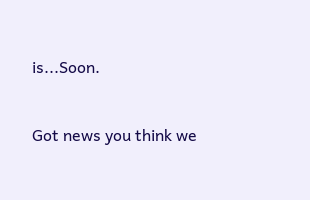is...Soon.


Got news you think we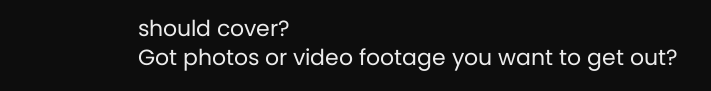should cover?
Got photos or video footage you want to get out?